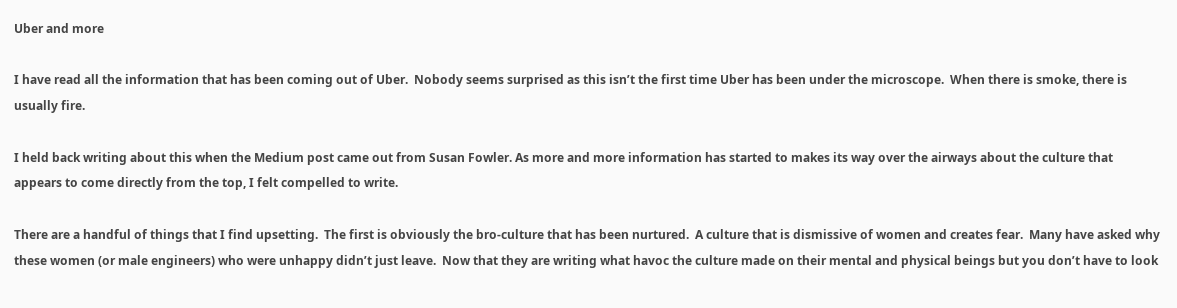Uber and more

I have read all the information that has been coming out of Uber.  Nobody seems surprised as this isn’t the first time Uber has been under the microscope.  When there is smoke, there is usually fire.

I held back writing about this when the Medium post came out from Susan Fowler. As more and more information has started to makes its way over the airways about the culture that appears to come directly from the top, I felt compelled to write.

There are a handful of things that I find upsetting.  The first is obviously the bro-culture that has been nurtured.  A culture that is dismissive of women and creates fear.  Many have asked why these women (or male engineers) who were unhappy didn’t just leave.  Now that they are writing what havoc the culture made on their mental and physical beings but you don’t have to look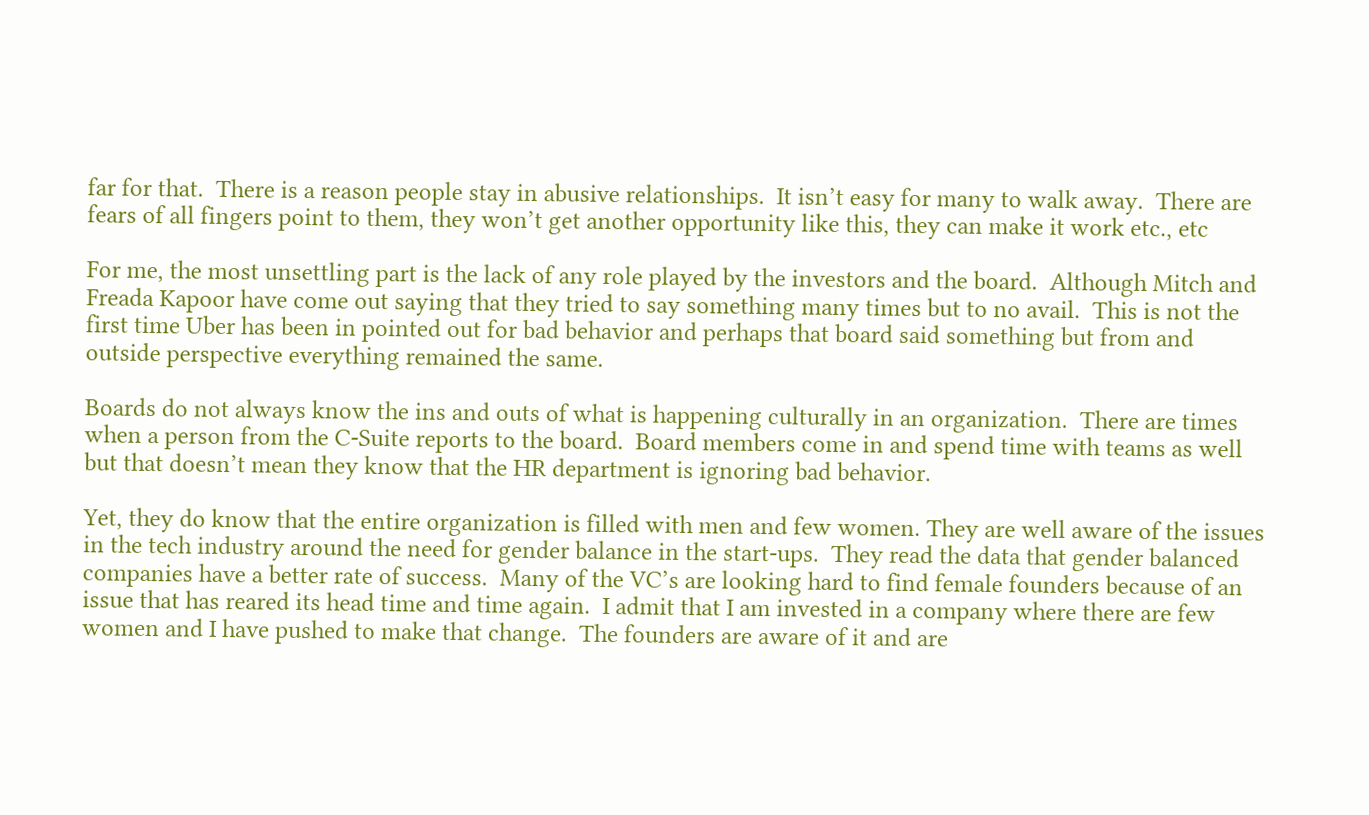far for that.  There is a reason people stay in abusive relationships.  It isn’t easy for many to walk away.  There are fears of all fingers point to them, they won’t get another opportunity like this, they can make it work etc., etc

For me, the most unsettling part is the lack of any role played by the investors and the board.  Although Mitch and Freada Kapoor have come out saying that they tried to say something many times but to no avail.  This is not the first time Uber has been in pointed out for bad behavior and perhaps that board said something but from and outside perspective everything remained the same.

Boards do not always know the ins and outs of what is happening culturally in an organization.  There are times when a person from the C-Suite reports to the board.  Board members come in and spend time with teams as well but that doesn’t mean they know that the HR department is ignoring bad behavior.

Yet, they do know that the entire organization is filled with men and few women. They are well aware of the issues in the tech industry around the need for gender balance in the start-ups.  They read the data that gender balanced companies have a better rate of success.  Many of the VC’s are looking hard to find female founders because of an issue that has reared its head time and time again.  I admit that I am invested in a company where there are few women and I have pushed to make that change.  The founders are aware of it and are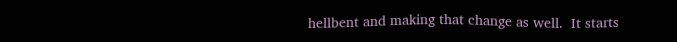hellbent and making that change as well.  It starts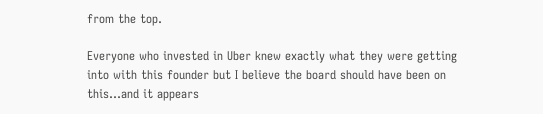from the top.

Everyone who invested in Uber knew exactly what they were getting into with this founder but I believe the board should have been on this…and it appears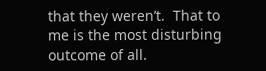that they weren’t.  That to me is the most disturbing outcome of all.